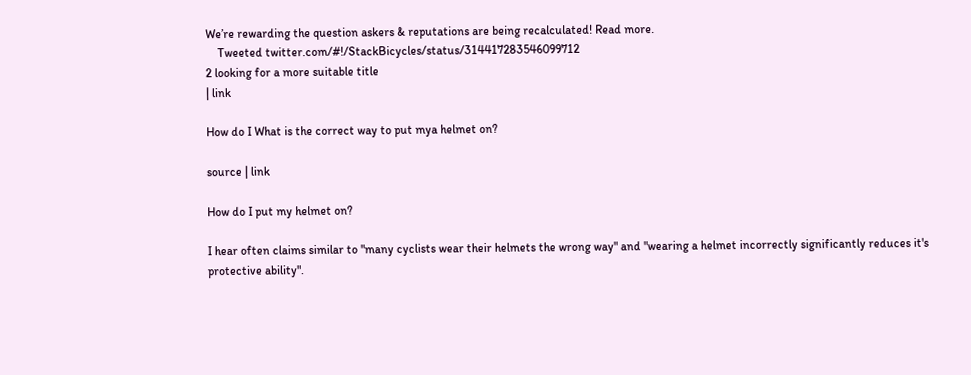We’re rewarding the question askers & reputations are being recalculated! Read more.
    Tweeted twitter.com/#!/StackBicycles/status/314417283546099712
2 looking for a more suitable title
| link

How do I What is the correct way to put mya helmet on?

source | link

How do I put my helmet on?

I hear often claims similar to "many cyclists wear their helmets the wrong way" and "wearing a helmet incorrectly significantly reduces it's protective ability".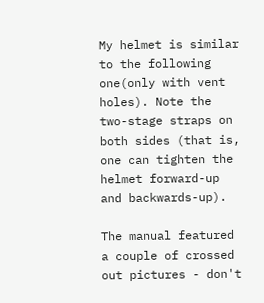My helmet is similar to the following one(only with vent holes). Note the two-stage straps on both sides (that is, one can tighten the helmet forward-up and backwards-up).

The manual featured a couple of crossed out pictures - don't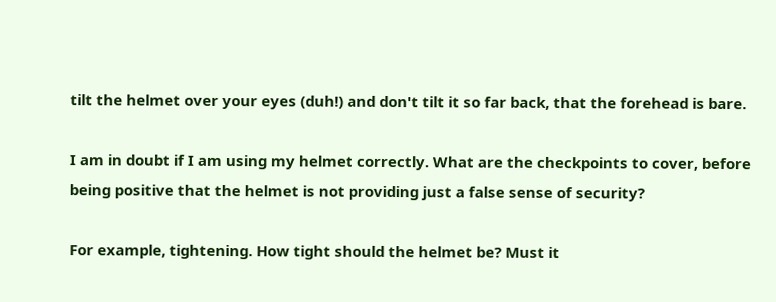tilt the helmet over your eyes (duh!) and don't tilt it so far back, that the forehead is bare.

I am in doubt if I am using my helmet correctly. What are the checkpoints to cover, before being positive that the helmet is not providing just a false sense of security?

For example, tightening. How tight should the helmet be? Must it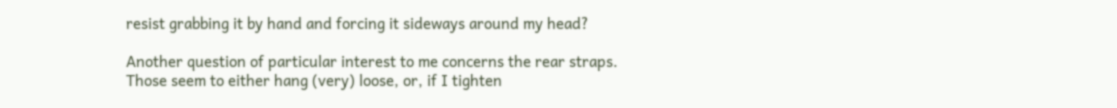resist grabbing it by hand and forcing it sideways around my head?

Another question of particular interest to me concerns the rear straps. Those seem to either hang (very) loose, or, if I tighten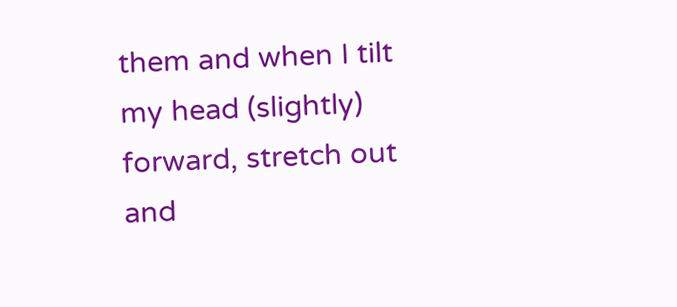them and when I tilt my head (slightly) forward, stretch out and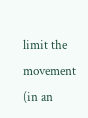limit the movement (in an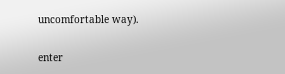uncomfortable way).

enter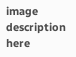image description here